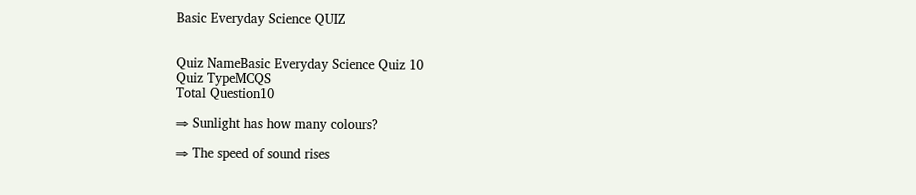Basic Everyday Science QUIZ


Quiz NameBasic Everyday Science Quiz 10
Quiz TypeMCQS
Total Question10

⇒ Sunlight has how many colours?

⇒ The speed of sound rises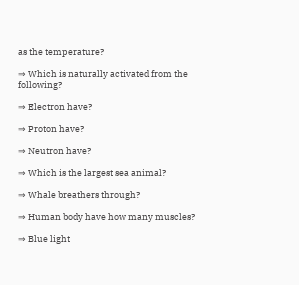as the temperature?

⇒ Which is naturally activated from the following?

⇒ Electron have?

⇒ Proton have?

⇒ Neutron have?

⇒ Which is the largest sea animal?

⇒ Whale breathers through?

⇒ Human body have how many muscles?

⇒ Blue light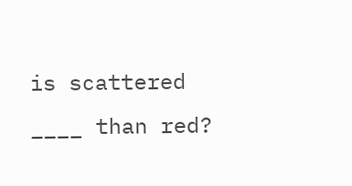is scattered ____ than red?